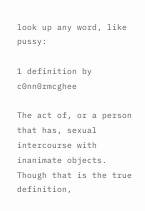look up any word, like pussy:

1 definition by c0nn0rmcghee

The act of, or a person that has, sexual intercourse with inanimate objects. Though that is the true definition,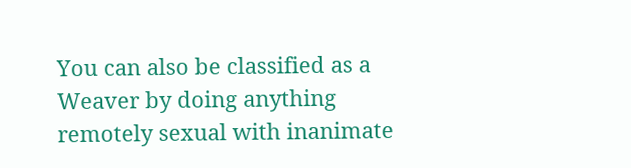You can also be classified as a Weaver by doing anything remotely sexual with inanimate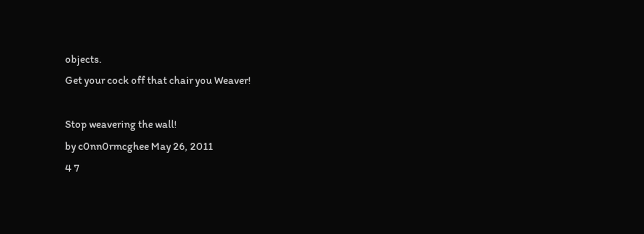objects.
Get your cock off that chair you Weaver!

Stop weavering the wall!
by c0nn0rmcghee May 26, 2011
4 7